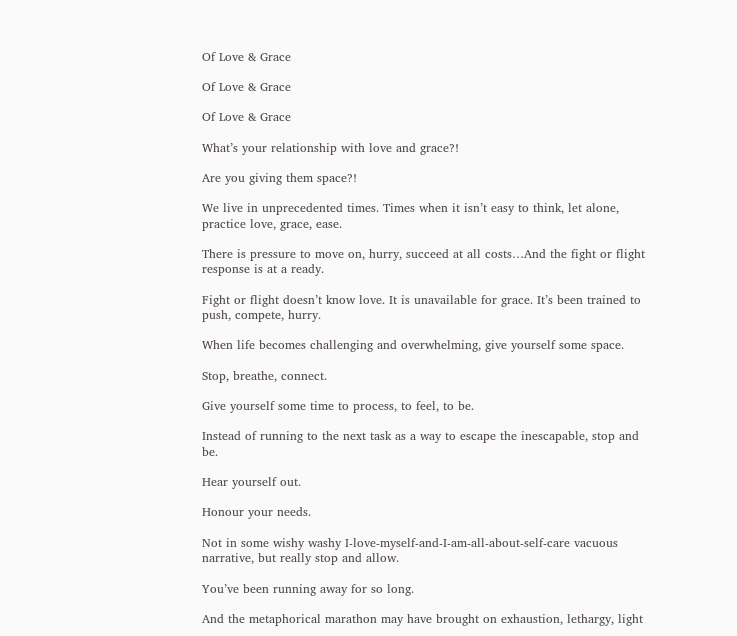Of Love & Grace

Of Love & Grace

Of Love & Grace

What’s your relationship with love and grace?!

Are you giving them space?!

We live in unprecedented times. Times when it isn’t easy to think, let alone, practice love, grace, ease.

There is pressure to move on, hurry, succeed at all costs…And the fight or flight response is at a ready.

Fight or flight doesn’t know love. It is unavailable for grace. It’s been trained to push, compete, hurry.

When life becomes challenging and overwhelming, give yourself some space.

Stop, breathe, connect.

Give yourself some time to process, to feel, to be.

Instead of running to the next task as a way to escape the inescapable, stop and be.

Hear yourself out.

Honour your needs.

Not in some wishy washy I-love-myself-and-I-am-all-about-self-care vacuous narrative, but really stop and allow.

You’ve been running away for so long.

And the metaphorical marathon may have brought on exhaustion, lethargy, light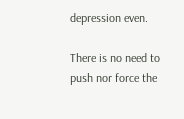depression even.

There is no need to push nor force the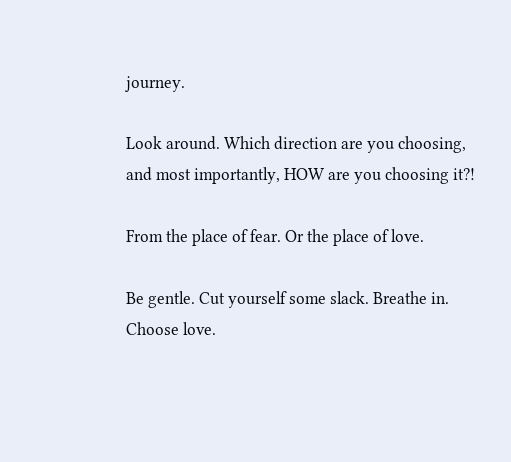journey.

Look around. Which direction are you choosing, and most importantly, HOW are you choosing it?!

From the place of fear. Or the place of love.

Be gentle. Cut yourself some slack. Breathe in. Choose love.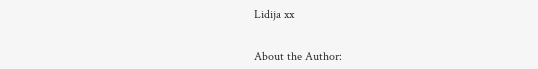Lidija xx


About the Author: